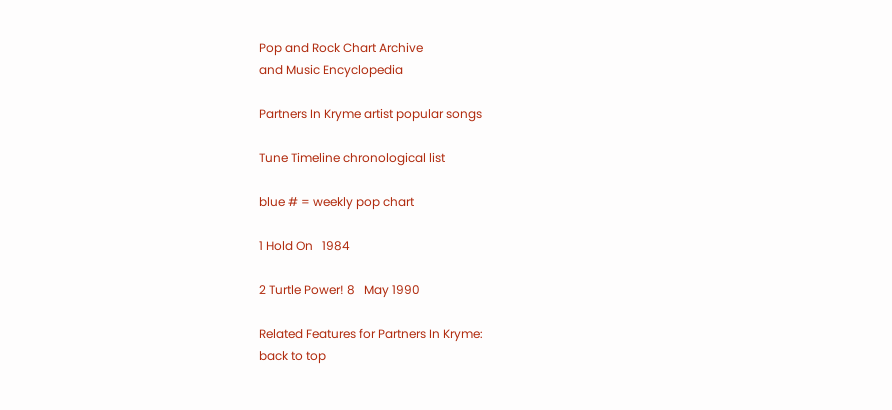Pop and Rock Chart Archive
and Music Encyclopedia

Partners In Kryme artist popular songs

Tune Timeline chronological list

blue # = weekly pop chart

1 Hold On   1984

2 Turtle Power! 8   May 1990

Related Features for Partners In Kryme:
back to top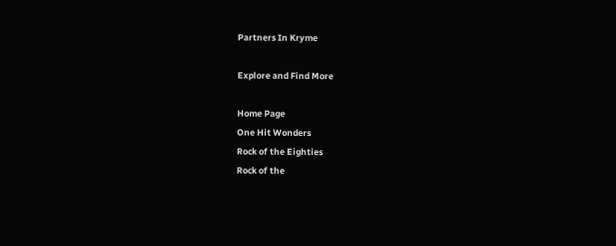Partners In Kryme

Explore and Find More

Home Page
One Hit Wonders
Rock of the Eighties
Rock of the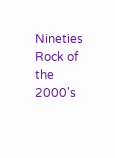Nineties
Rock of the 2000's